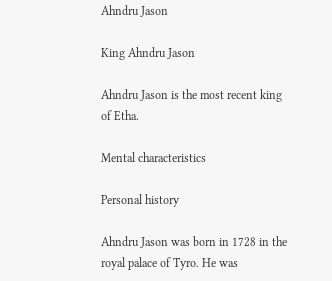Ahndru Jason

King Ahndru Jason

Ahndru Jason is the most recent king of Etha.

Mental characteristics

Personal history

Ahndru Jason was born in 1728 in the royal palace of Tyro. He was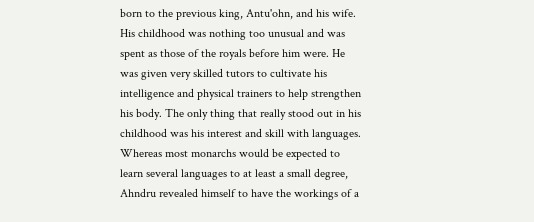born to the previous king, Antu'ohn, and his wife.   His childhood was nothing too unusual and was spent as those of the royals before him were. He was given very skilled tutors to cultivate his intelligence and physical trainers to help strengthen his body. The only thing that really stood out in his childhood was his interest and skill with languages. Whereas most monarchs would be expected to learn several languages to at least a small degree, Ahndru revealed himself to have the workings of a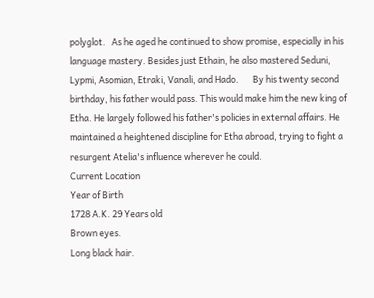polyglot.   As he aged he continued to show promise, especially in his language mastery. Besides just Ethain, he also mastered Seduni, Lypmi, Asomian, Etraki, Vanali, and Hado.       By his twenty second birthday, his father would pass. This would make him the new king of Etha. He largely followed his father's policies in external affairs. He maintained a heightened discipline for Etha abroad, trying to fight a resurgent Atelia's influence wherever he could.
Current Location
Year of Birth
1728 A.K. 29 Years old
Brown eyes.
Long black hair.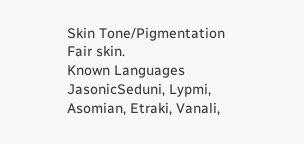Skin Tone/Pigmentation
Fair skin.
Known Languages
JasonicSeduni, Lypmi, Asomian, Etraki, Vanali,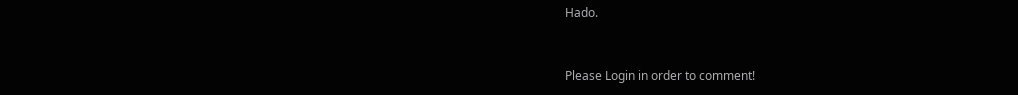Hado.


Please Login in order to comment!